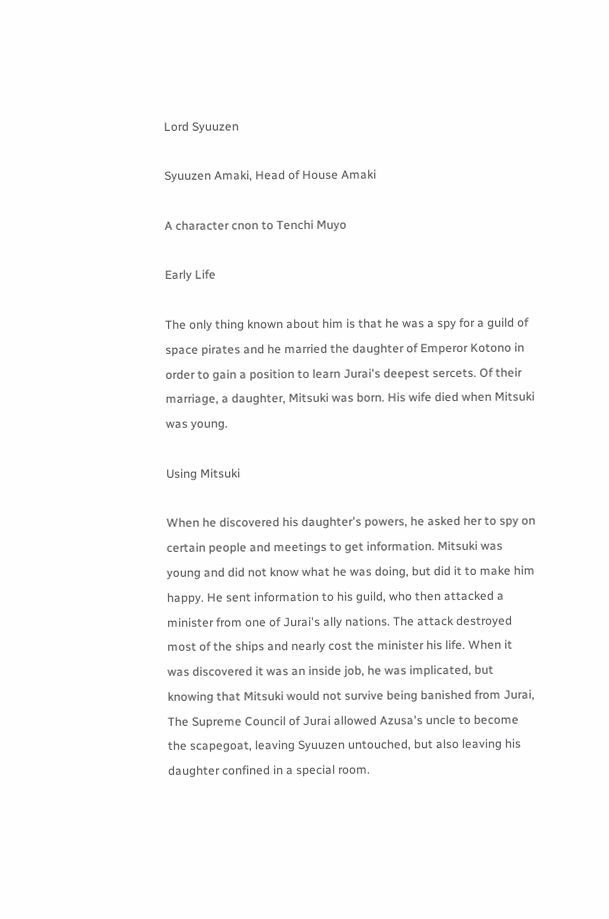Lord Syuuzen

Syuuzen Amaki, Head of House Amaki

A character cnon to Tenchi Muyo

Early Life

The only thing known about him is that he was a spy for a guild of space pirates and he married the daughter of Emperor Kotono in order to gain a position to learn Jurai's deepest sercets. Of their marriage, a daughter, Mitsuki was born. His wife died when Mitsuki was young.

Using Mitsuki

When he discovered his daughter's powers, he asked her to spy on certain people and meetings to get information. Mitsuki was young and did not know what he was doing, but did it to make him happy. He sent information to his guild, who then attacked a minister from one of Jurai's ally nations. The attack destroyed most of the ships and nearly cost the minister his life. When it was discovered it was an inside job, he was implicated, but knowing that Mitsuki would not survive being banished from Jurai, The Supreme Council of Jurai allowed Azusa's uncle to become the scapegoat, leaving Syuuzen untouched, but also leaving his daughter confined in a special room.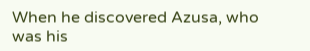When he discovered Azusa, who was his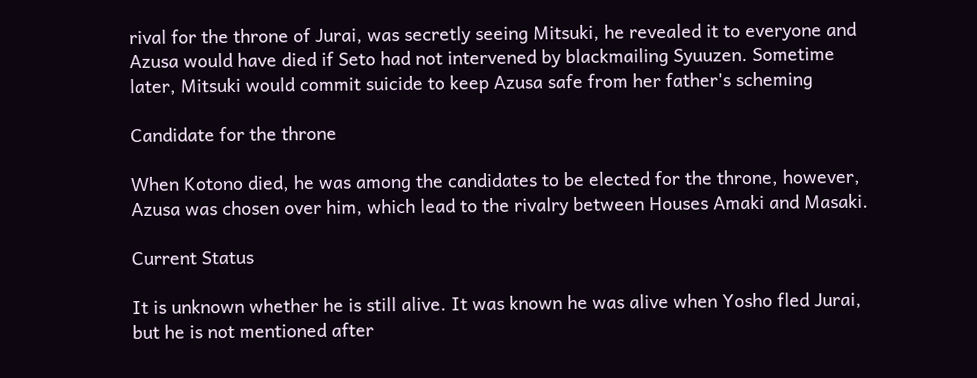rival for the throne of Jurai, was secretly seeing Mitsuki, he revealed it to everyone and Azusa would have died if Seto had not intervened by blackmailing Syuuzen. Sometime later, Mitsuki would commit suicide to keep Azusa safe from her father's scheming

Candidate for the throne

When Kotono died, he was among the candidates to be elected for the throne, however, Azusa was chosen over him, which lead to the rivalry between Houses Amaki and Masaki.

Current Status

It is unknown whether he is still alive. It was known he was alive when Yosho fled Jurai, but he is not mentioned after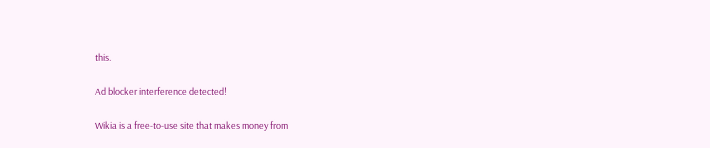this.

Ad blocker interference detected!

Wikia is a free-to-use site that makes money from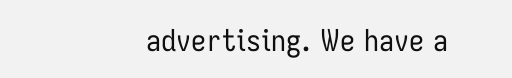advertising. We have a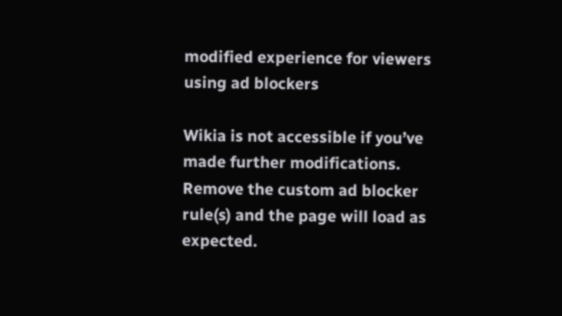modified experience for viewers using ad blockers

Wikia is not accessible if you’ve made further modifications. Remove the custom ad blocker rule(s) and the page will load as expected.